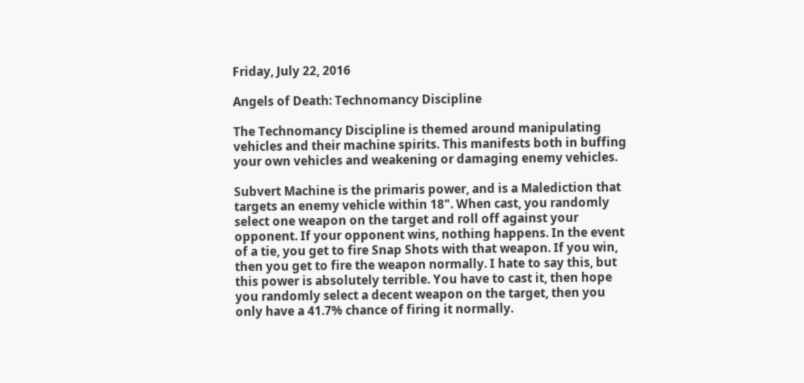Friday, July 22, 2016

Angels of Death: Technomancy Discipline

The Technomancy Discipline is themed around manipulating vehicles and their machine spirits. This manifests both in buffing your own vehicles and weakening or damaging enemy vehicles.

Subvert Machine is the primaris power, and is a Malediction that targets an enemy vehicle within 18". When cast, you randomly select one weapon on the target and roll off against your opponent. If your opponent wins, nothing happens. In the event of a tie, you get to fire Snap Shots with that weapon. If you win, then you get to fire the weapon normally. I hate to say this, but this power is absolutely terrible. You have to cast it, then hope you randomly select a decent weapon on the target, then you only have a 41.7% chance of firing it normally.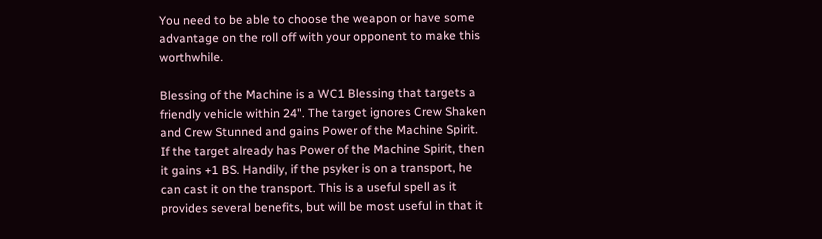You need to be able to choose the weapon or have some advantage on the roll off with your opponent to make this worthwhile.

Blessing of the Machine is a WC1 Blessing that targets a friendly vehicle within 24". The target ignores Crew Shaken and Crew Stunned and gains Power of the Machine Spirit. If the target already has Power of the Machine Spirit, then it gains +1 BS. Handily, if the psyker is on a transport, he can cast it on the transport. This is a useful spell as it provides several benefits, but will be most useful in that it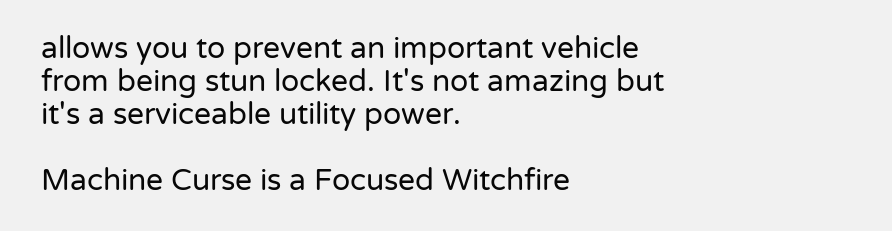allows you to prevent an important vehicle from being stun locked. It's not amazing but it's a serviceable utility power.

Machine Curse is a Focused Witchfire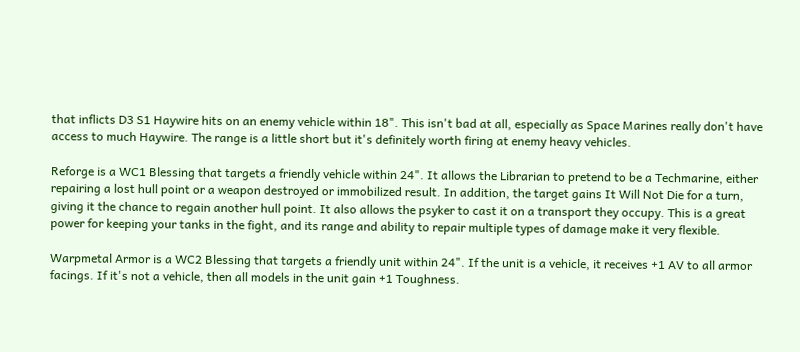that inflicts D3 S1 Haywire hits on an enemy vehicle within 18". This isn't bad at all, especially as Space Marines really don't have access to much Haywire. The range is a little short but it's definitely worth firing at enemy heavy vehicles.

Reforge is a WC1 Blessing that targets a friendly vehicle within 24". It allows the Librarian to pretend to be a Techmarine, either repairing a lost hull point or a weapon destroyed or immobilized result. In addition, the target gains It Will Not Die for a turn, giving it the chance to regain another hull point. It also allows the psyker to cast it on a transport they occupy. This is a great power for keeping your tanks in the fight, and its range and ability to repair multiple types of damage make it very flexible.

Warpmetal Armor is a WC2 Blessing that targets a friendly unit within 24". If the unit is a vehicle, it receives +1 AV to all armor facings. If it's not a vehicle, then all models in the unit gain +1 Toughness.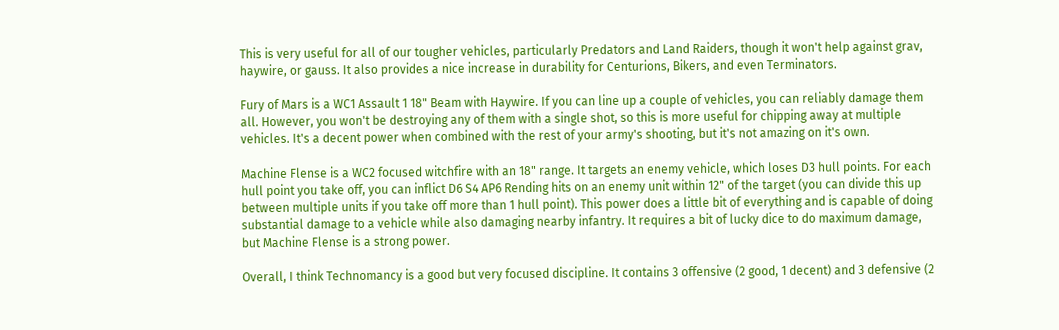This is very useful for all of our tougher vehicles, particularly Predators and Land Raiders, though it won't help against grav, haywire, or gauss. It also provides a nice increase in durability for Centurions, Bikers, and even Terminators.

Fury of Mars is a WC1 Assault 1 18" Beam with Haywire. If you can line up a couple of vehicles, you can reliably damage them all. However, you won't be destroying any of them with a single shot, so this is more useful for chipping away at multiple vehicles. It's a decent power when combined with the rest of your army's shooting, but it's not amazing on it's own.

Machine Flense is a WC2 focused witchfire with an 18" range. It targets an enemy vehicle, which loses D3 hull points. For each hull point you take off, you can inflict D6 S4 AP6 Rending hits on an enemy unit within 12" of the target (you can divide this up between multiple units if you take off more than 1 hull point). This power does a little bit of everything and is capable of doing substantial damage to a vehicle while also damaging nearby infantry. It requires a bit of lucky dice to do maximum damage, but Machine Flense is a strong power.

Overall, I think Technomancy is a good but very focused discipline. It contains 3 offensive (2 good, 1 decent) and 3 defensive (2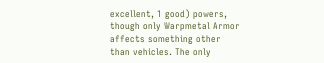excellent, 1 good) powers, though only Warpmetal Armor affects something other than vehicles. The only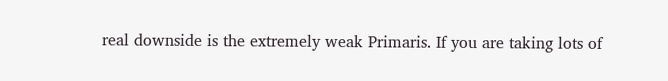real downside is the extremely weak Primaris. If you are taking lots of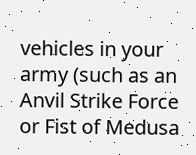vehicles in your army (such as an Anvil Strike Force or Fist of Medusa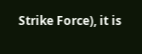Strike Force), it is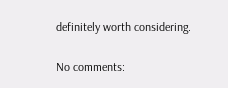definitely worth considering.

No comments: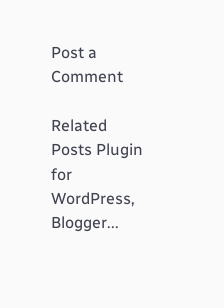Post a Comment

Related Posts Plugin for WordPress, Blogger...